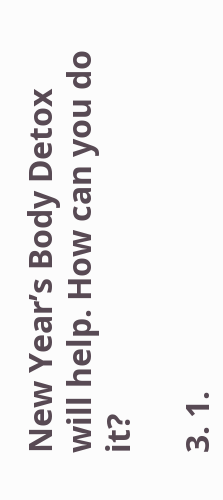New Year’s Body Detox will help. How can you do it?

3. 1.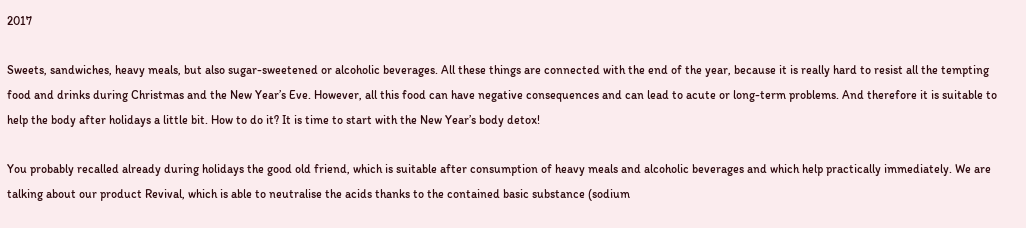2017

Sweets, sandwiches, heavy meals, but also sugar-sweetened or alcoholic beverages. All these things are connected with the end of the year, because it is really hard to resist all the tempting food and drinks during Christmas and the New Year’s Eve. However, all this food can have negative consequences and can lead to acute or long-term problems. And therefore it is suitable to help the body after holidays a little bit. How to do it? It is time to start with the New Year’s body detox!

You probably recalled already during holidays the good old friend, which is suitable after consumption of heavy meals and alcoholic beverages and which help practically immediately. We are talking about our product Revival, which is able to neutralise the acids thanks to the contained basic substance (sodium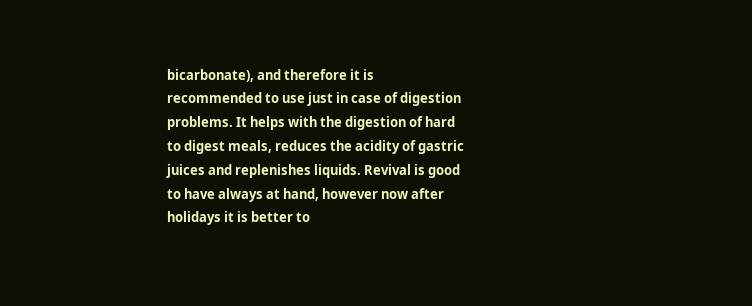bicarbonate), and therefore it is recommended to use just in case of digestion problems. It helps with the digestion of hard to digest meals, reduces the acidity of gastric juices and replenishes liquids. Revival is good to have always at hand, however now after holidays it is better to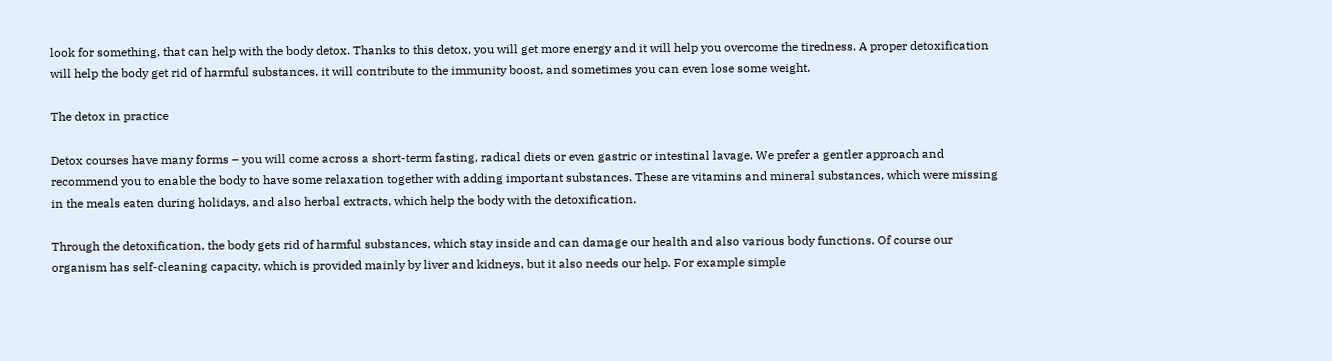look for something, that can help with the body detox. Thanks to this detox, you will get more energy and it will help you overcome the tiredness. A proper detoxification will help the body get rid of harmful substances, it will contribute to the immunity boost, and sometimes you can even lose some weight.

The detox in practice

Detox courses have many forms – you will come across a short-term fasting, radical diets or even gastric or intestinal lavage. We prefer a gentler approach and recommend you to enable the body to have some relaxation together with adding important substances. These are vitamins and mineral substances, which were missing in the meals eaten during holidays, and also herbal extracts, which help the body with the detoxification.

Through the detoxification, the body gets rid of harmful substances, which stay inside and can damage our health and also various body functions. Of course our organism has self-cleaning capacity, which is provided mainly by liver and kidneys, but it also needs our help. For example simple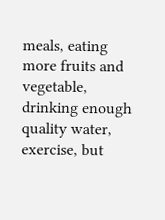meals, eating more fruits and vegetable, drinking enough quality water, exercise, but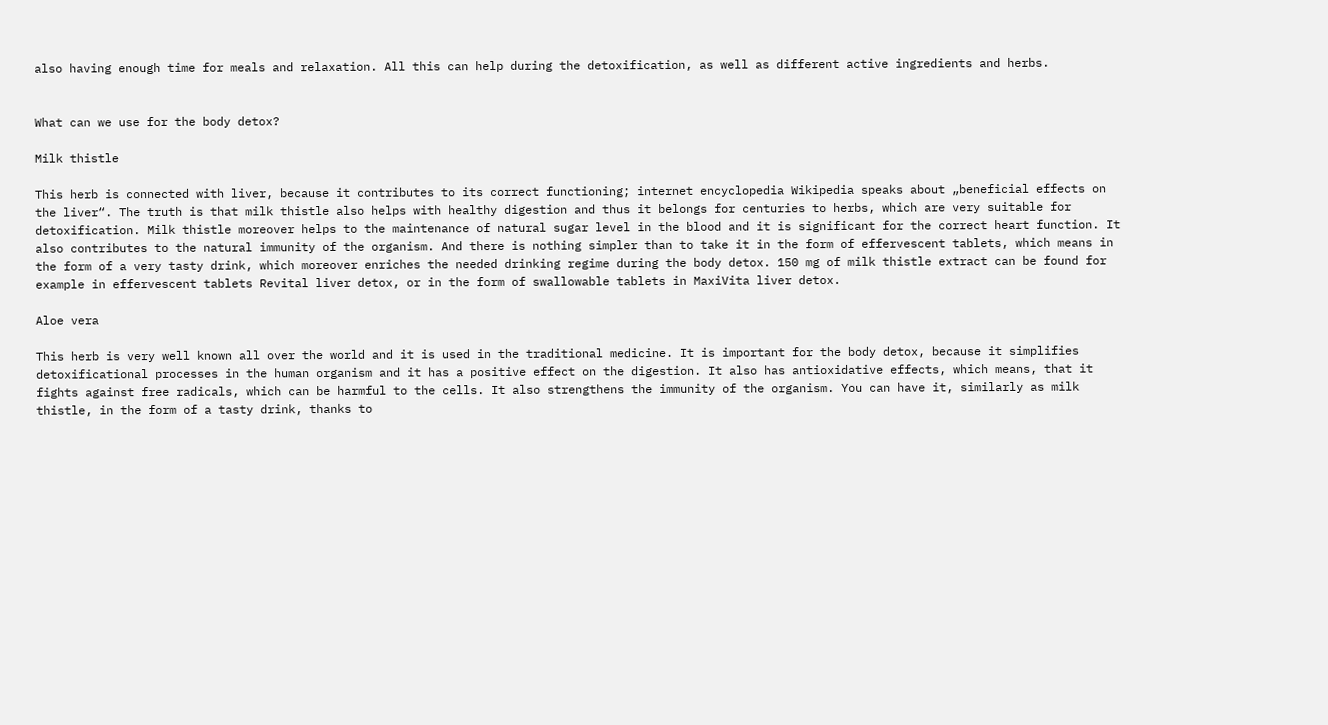also having enough time for meals and relaxation. All this can help during the detoxification, as well as different active ingredients and herbs.


What can we use for the body detox?

Milk thistle

This herb is connected with liver, because it contributes to its correct functioning; internet encyclopedia Wikipedia speaks about „beneficial effects on the liver“. The truth is that milk thistle also helps with healthy digestion and thus it belongs for centuries to herbs, which are very suitable for detoxification. Milk thistle moreover helps to the maintenance of natural sugar level in the blood and it is significant for the correct heart function. It also contributes to the natural immunity of the organism. And there is nothing simpler than to take it in the form of effervescent tablets, which means in the form of a very tasty drink, which moreover enriches the needed drinking regime during the body detox. 150 mg of milk thistle extract can be found for example in effervescent tablets Revital liver detox, or in the form of swallowable tablets in MaxiVita liver detox.

Aloe vera

This herb is very well known all over the world and it is used in the traditional medicine. It is important for the body detox, because it simplifies detoxificational processes in the human organism and it has a positive effect on the digestion. It also has antioxidative effects, which means, that it fights against free radicals, which can be harmful to the cells. It also strengthens the immunity of the organism. You can have it, similarly as milk thistle, in the form of a tasty drink, thanks to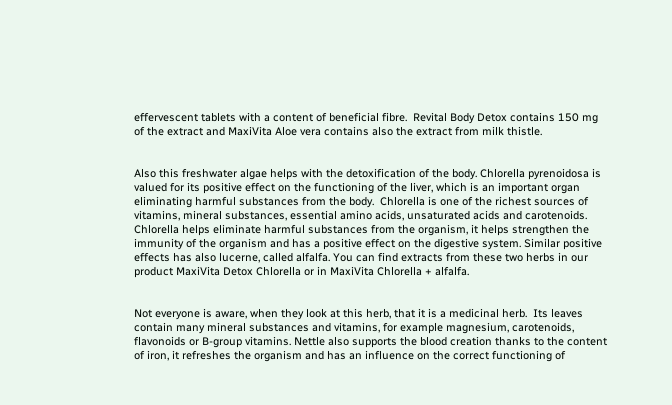effervescent tablets with a content of beneficial fibre.  Revital Body Detox contains 150 mg of the extract and MaxiVita Aloe vera contains also the extract from milk thistle.


Also this freshwater algae helps with the detoxification of the body. Chlorella pyrenoidosa is valued for its positive effect on the functioning of the liver, which is an important organ eliminating harmful substances from the body.  Chlorella is one of the richest sources of vitamins, mineral substances, essential amino acids, unsaturated acids and carotenoids. Chlorella helps eliminate harmful substances from the organism, it helps strengthen the immunity of the organism and has a positive effect on the digestive system. Similar positive effects has also lucerne, called alfalfa. You can find extracts from these two herbs in our product MaxiVita Detox Chlorella or in MaxiVita Chlorella + alfalfa.


Not everyone is aware, when they look at this herb, that it is a medicinal herb.  Its leaves contain many mineral substances and vitamins, for example magnesium, carotenoids, flavonoids or B-group vitamins. Nettle also supports the blood creation thanks to the content of iron, it refreshes the organism and has an influence on the correct functioning of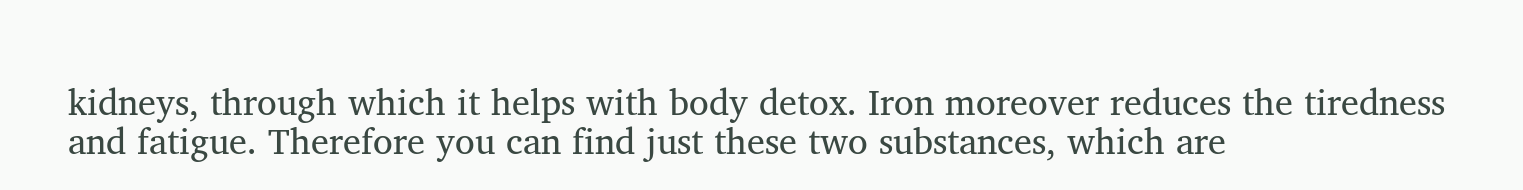kidneys, through which it helps with body detox. Iron moreover reduces the tiredness and fatigue. Therefore you can find just these two substances, which are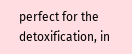perfect for the detoxification, in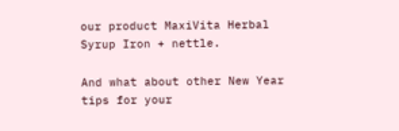our product MaxiVita Herbal Syrup Iron + nettle.

And what about other New Year tips for your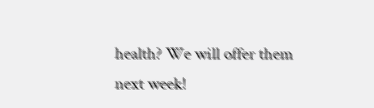health? We will offer them next week!